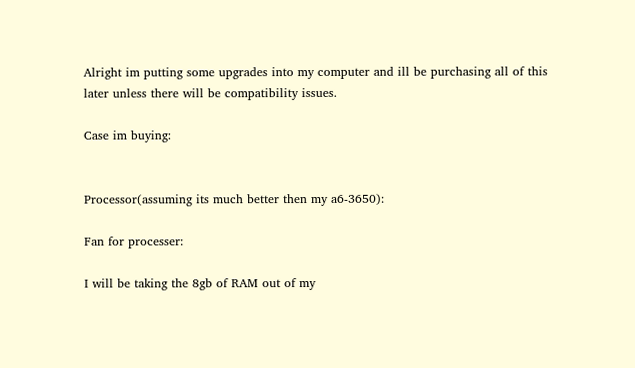Alright im putting some upgrades into my computer and ill be purchasing all of this later unless there will be compatibility issues.

Case im buying:


Processor(assuming its much better then my a6-3650):

Fan for processer:

I will be taking the 8gb of RAM out of my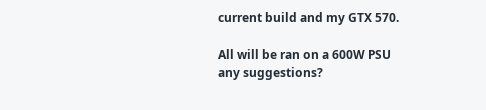current build and my GTX 570.

All will be ran on a 600W PSU
any suggestions?